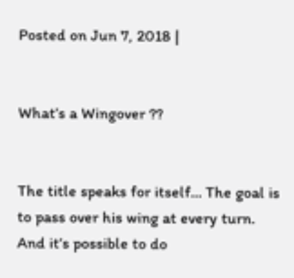Posted on Jun 7, 2018 |


What’s a Wingover ??


The title speaks for itself… The goal is to pass over his wing at every turn. And it’s possible to do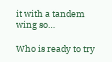it with a tandem wing so…

Who is ready to try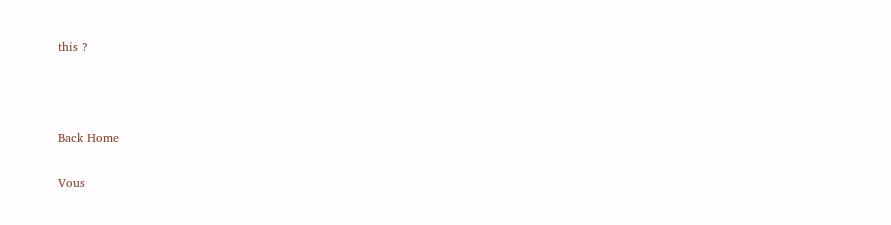this ?



Back Home

Vous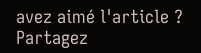avez aimé l'article ? Partagez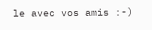le avec vos amis :-)